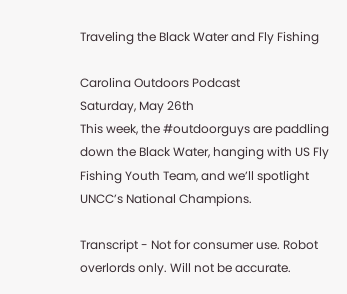Traveling the Black Water and Fly Fishing

Carolina Outdoors Podcast
Saturday, May 26th
This week, the #outdoorguys are paddling down the Black Water, hanging with US Fly Fishing Youth Team, and we’ll spotlight UNCC’s National Champions.

Transcript - Not for consumer use. Robot overlords only. Will not be accurate.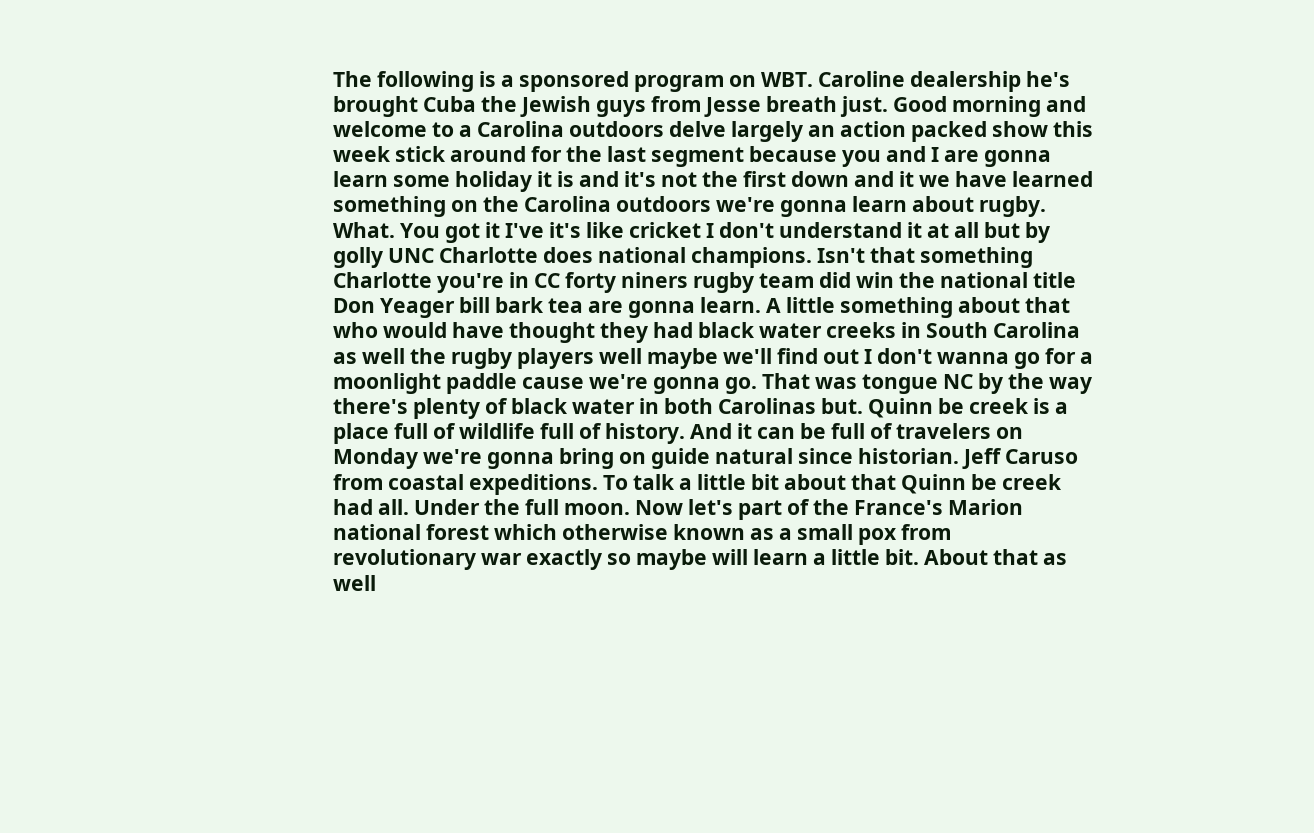The following is a sponsored program on WBT. Caroline dealership he's brought Cuba the Jewish guys from Jesse breath just. Good morning and welcome to a Carolina outdoors delve largely an action packed show this week stick around for the last segment because you and I are gonna learn some holiday it is and it's not the first down and it we have learned something on the Carolina outdoors we're gonna learn about rugby. What. You got it I've it's like cricket I don't understand it at all but by golly UNC Charlotte does national champions. Isn't that something Charlotte you're in CC forty niners rugby team did win the national title Don Yeager bill bark tea are gonna learn. A little something about that who would have thought they had black water creeks in South Carolina as well the rugby players well maybe we'll find out I don't wanna go for a moonlight paddle cause we're gonna go. That was tongue NC by the way there's plenty of black water in both Carolinas but. Quinn be creek is a place full of wildlife full of history. And it can be full of travelers on Monday we're gonna bring on guide natural since historian. Jeff Caruso from coastal expeditions. To talk a little bit about that Quinn be creek had all. Under the full moon. Now let's part of the France's Marion national forest which otherwise known as a small pox from revolutionary war exactly so maybe will learn a little bit. About that as well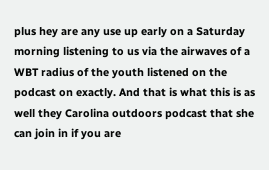plus hey are any use up early on a Saturday morning listening to us via the airwaves of a WBT radius of the youth listened on the podcast on exactly. And that is what this is as well they Carolina outdoors podcast that she can join in if you are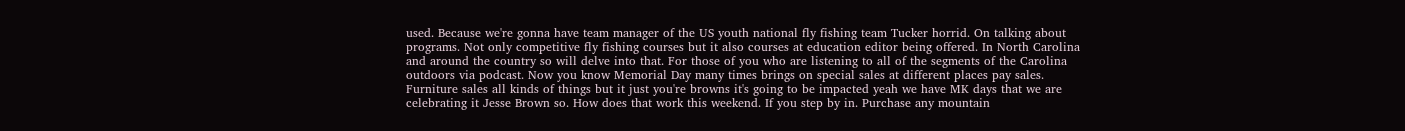used. Because we're gonna have team manager of the US youth national fly fishing team Tucker horrid. On talking about programs. Not only competitive fly fishing courses but it also courses at education editor being offered. In North Carolina and around the country so will delve into that. For those of you who are listening to all of the segments of the Carolina outdoors via podcast. Now you know Memorial Day many times brings on special sales at different places pay sales. Furniture sales all kinds of things but it just you're browns it's going to be impacted yeah we have MK days that we are celebrating it Jesse Brown so. How does that work this weekend. If you step by in. Purchase any mountain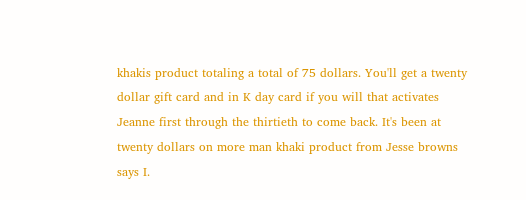khakis product totaling a total of 75 dollars. You'll get a twenty dollar gift card and in K day card if you will that activates Jeanne first through the thirtieth to come back. It's been at twenty dollars on more man khaki product from Jesse browns says I.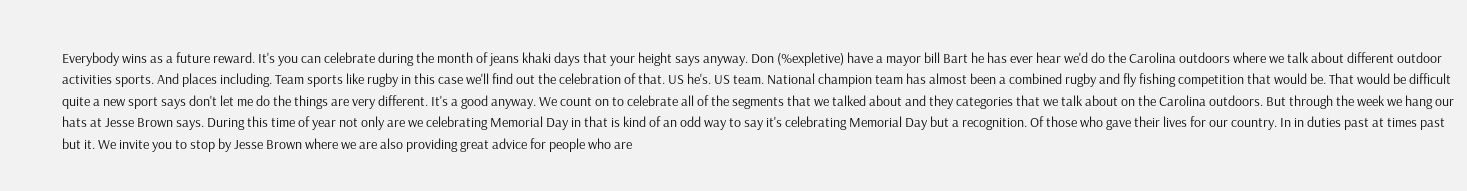Everybody wins as a future reward. It's you can celebrate during the month of jeans khaki days that your height says anyway. Don (%expletive) have a mayor bill Bart he has ever hear we'd do the Carolina outdoors where we talk about different outdoor activities sports. And places including. Team sports like rugby in this case we'll find out the celebration of that. US he's. US team. National champion team has almost been a combined rugby and fly fishing competition that would be. That would be difficult quite a new sport says don't let me do the things are very different. It's a good anyway. We count on to celebrate all of the segments that we talked about and they categories that we talk about on the Carolina outdoors. But through the week we hang our hats at Jesse Brown says. During this time of year not only are we celebrating Memorial Day in that is kind of an odd way to say it's celebrating Memorial Day but a recognition. Of those who gave their lives for our country. In in duties past at times past but it. We invite you to stop by Jesse Brown where we are also providing great advice for people who are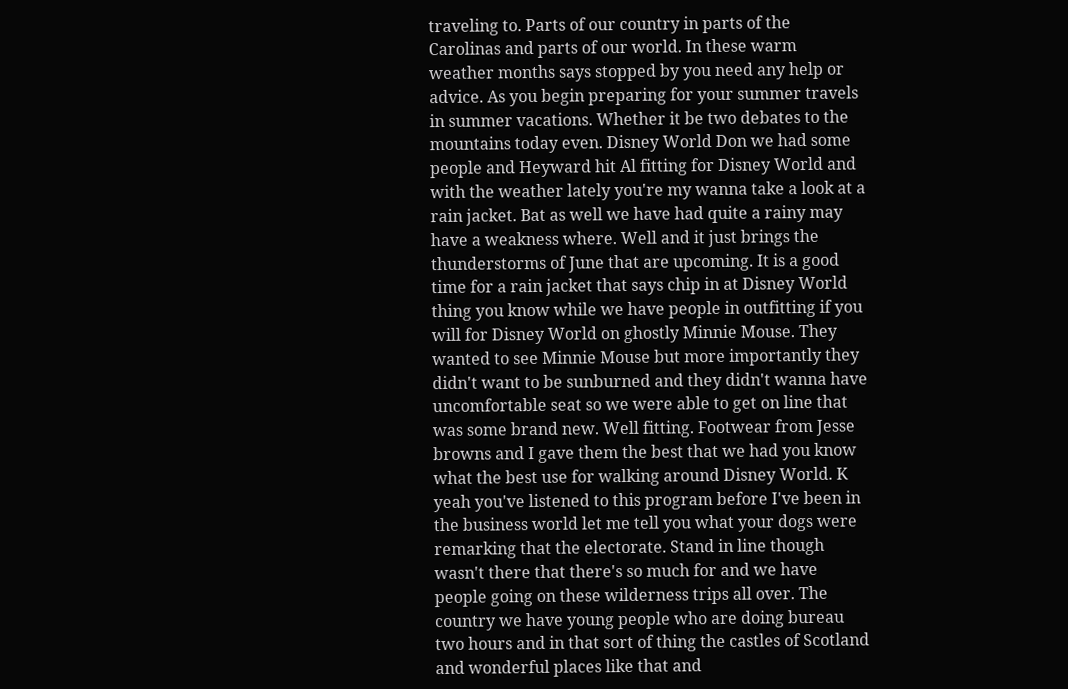traveling to. Parts of our country in parts of the Carolinas and parts of our world. In these warm weather months says stopped by you need any help or advice. As you begin preparing for your summer travels in summer vacations. Whether it be two debates to the mountains today even. Disney World Don we had some people and Heyward hit Al fitting for Disney World and with the weather lately you're my wanna take a look at a rain jacket. Bat as well we have had quite a rainy may have a weakness where. Well and it just brings the thunderstorms of June that are upcoming. It is a good time for a rain jacket that says chip in at Disney World thing you know while we have people in outfitting if you will for Disney World on ghostly Minnie Mouse. They wanted to see Minnie Mouse but more importantly they didn't want to be sunburned and they didn't wanna have uncomfortable seat so we were able to get on line that was some brand new. Well fitting. Footwear from Jesse browns and I gave them the best that we had you know what the best use for walking around Disney World. K yeah you've listened to this program before I've been in the business world let me tell you what your dogs were remarking that the electorate. Stand in line though wasn't there that there's so much for and we have people going on these wilderness trips all over. The country we have young people who are doing bureau two hours and in that sort of thing the castles of Scotland and wonderful places like that and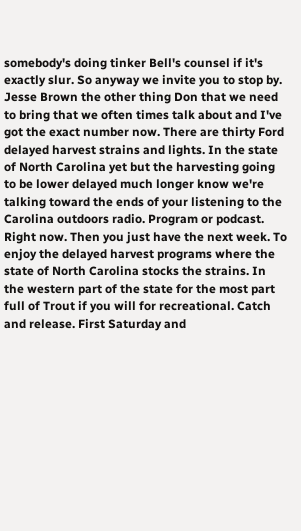somebody's doing tinker Bell's counsel if it's exactly slur. So anyway we invite you to stop by. Jesse Brown the other thing Don that we need to bring that we often times talk about and I've got the exact number now. There are thirty Ford delayed harvest strains and lights. In the state of North Carolina yet but the harvesting going to be lower delayed much longer know we're talking toward the ends of your listening to the Carolina outdoors radio. Program or podcast. Right now. Then you just have the next week. To enjoy the delayed harvest programs where the state of North Carolina stocks the strains. In the western part of the state for the most part full of Trout if you will for recreational. Catch and release. First Saturday and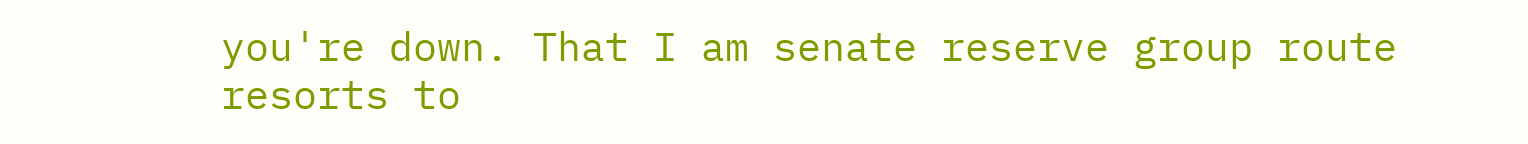you're down. That I am senate reserve group route resorts to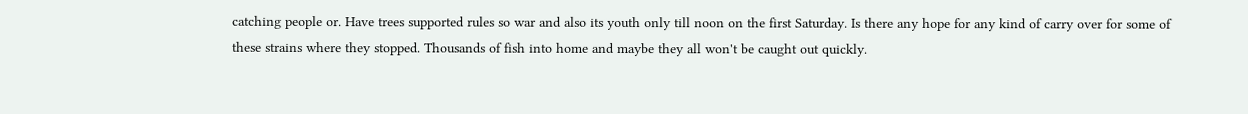catching people or. Have trees supported rules so war and also its youth only till noon on the first Saturday. Is there any hope for any kind of carry over for some of these strains where they stopped. Thousands of fish into home and maybe they all won't be caught out quickly.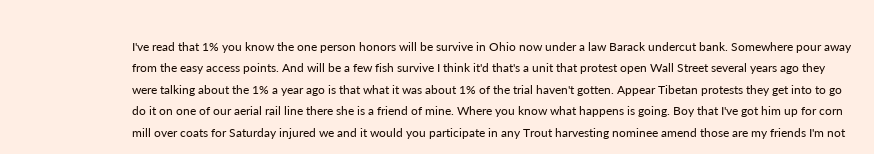I've read that 1% you know the one person honors will be survive in Ohio now under a law Barack undercut bank. Somewhere pour away from the easy access points. And will be a few fish survive I think it'd that's a unit that protest open Wall Street several years ago they were talking about the 1% a year ago is that what it was about 1% of the trial haven't gotten. Appear Tibetan protests they get into to go do it on one of our aerial rail line there she is a friend of mine. Where you know what happens is going. Boy that I've got him up for corn mill over coats for Saturday injured we and it would you participate in any Trout harvesting nominee amend those are my friends I'm not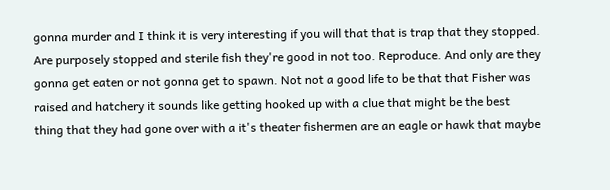gonna murder and I think it is very interesting if you will that that is trap that they stopped. Are purposely stopped and sterile fish they're good in not too. Reproduce. And only are they gonna get eaten or not gonna get to spawn. Not not a good life to be that that Fisher was raised and hatchery it sounds like getting hooked up with a clue that might be the best thing that they had gone over with a it's theater fishermen are an eagle or hawk that maybe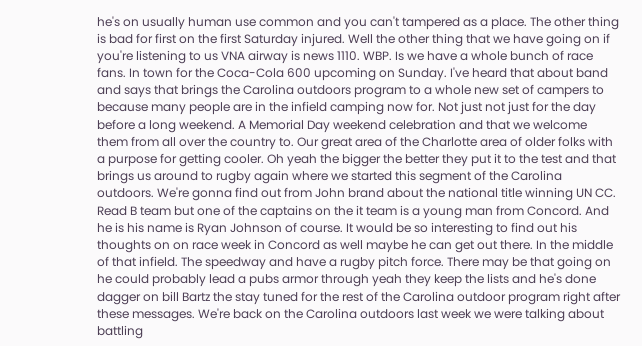he's on usually human use common and you can't tampered as a place. The other thing is bad for first on the first Saturday injured. Well the other thing that we have going on if you're listening to us VNA airway is news 1110. WBP. Is we have a whole bunch of race fans. In town for the Coca-Cola 600 upcoming on Sunday. I've heard that about band and says that brings the Carolina outdoors program to a whole new set of campers to because many people are in the infield camping now for. Not just not just for the day before a long weekend. A Memorial Day weekend celebration and that we welcome them from all over the country to. Our great area of the Charlotte area of older folks with a purpose for getting cooler. Oh yeah the bigger the better they put it to the test and that brings us around to rugby again where we started this segment of the Carolina outdoors. We're gonna find out from John brand about the national title winning UN CC. Read B team but one of the captains on the it team is a young man from Concord. And he is his name is Ryan Johnson of course. It would be so interesting to find out his thoughts on on race week in Concord as well maybe he can get out there. In the middle of that infield. The speedway and have a rugby pitch force. There may be that going on he could probably lead a pubs armor through yeah they keep the lists and he's done dagger on bill Bartz the stay tuned for the rest of the Carolina outdoor program right after these messages. We're back on the Carolina outdoors last week we were talking about battling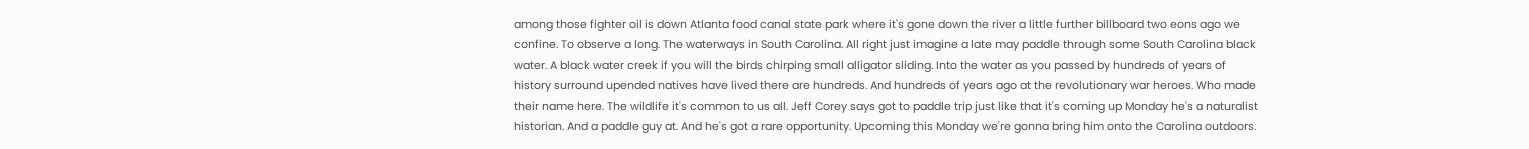among those fighter oil is down Atlanta food canal state park where it's gone down the river a little further billboard two eons ago we confine. To observe a long. The waterways in South Carolina. All right just imagine a late may paddle through some South Carolina black water. A black water creek if you will the birds chirping small alligator sliding. Into the water as you passed by hundreds of years of history surround upended natives have lived there are hundreds. And hundreds of years ago at the revolutionary war heroes. Who made their name here. The wildlife it's common to us all. Jeff Corey says got to paddle trip just like that it's coming up Monday he's a naturalist historian. And a paddle guy at. And he's got a rare opportunity. Upcoming this Monday we're gonna bring him onto the Carolina outdoors.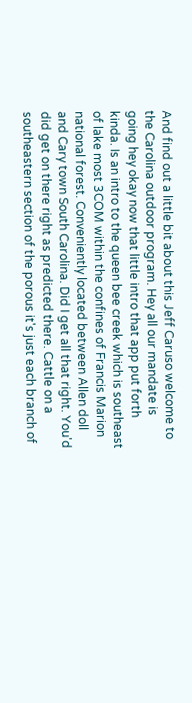And find out a little bit about this Jeff Caruso welcome to the Carolina outdoor program. Hey all our mandate is going hey okay now that little intro that app put forth kinda. Is an intro to the queen bee creek which is southeast of lake most 3COM within the confines of Francis Marion national forest. Conveniently located between Allen doll and Cary town South Carolina. Did I get all that right. You'd did get on there right as predicted there. Cattle on a southeastern section of the porous it's just each branch of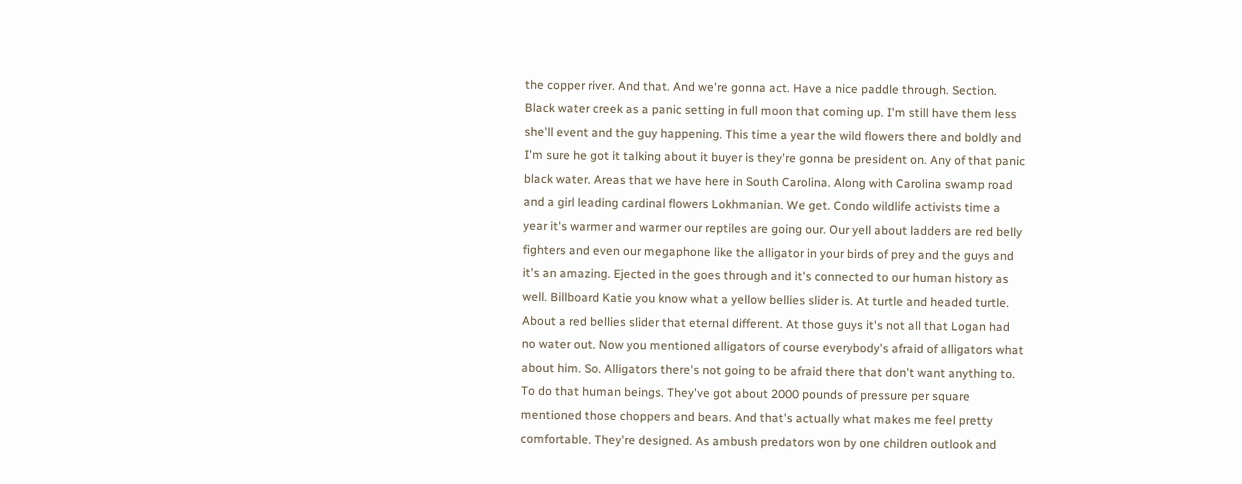the copper river. And that. And we're gonna act. Have a nice paddle through. Section. Black water creek as a panic setting in full moon that coming up. I'm still have them less she'll event and the guy happening. This time a year the wild flowers there and boldly and I'm sure he got it talking about it buyer is they're gonna be president on. Any of that panic black water. Areas that we have here in South Carolina. Along with Carolina swamp road and a girl leading cardinal flowers Lokhmanian. We get. Condo wildlife activists time a year it's warmer and warmer our reptiles are going our. Our yell about ladders are red belly fighters and even our megaphone like the alligator in your birds of prey and the guys and it's an amazing. Ejected in the goes through and it's connected to our human history as well. Billboard Katie you know what a yellow bellies slider is. At turtle and headed turtle. About a red bellies slider that eternal different. At those guys it's not all that Logan had no water out. Now you mentioned alligators of course everybody's afraid of alligators what about him. So. Alligators there's not going to be afraid there that don't want anything to. To do that human beings. They've got about 2000 pounds of pressure per square mentioned those choppers and bears. And that's actually what makes me feel pretty comfortable. They're designed. As ambush predators won by one children outlook and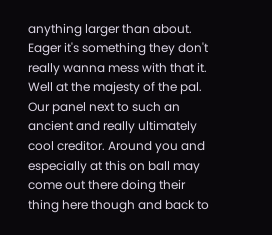anything larger than about. Eager it's something they don't really wanna mess with that it. Well at the majesty of the pal. Our panel next to such an ancient and really ultimately cool creditor. Around you and especially at this on ball may come out there doing their thing here though and back to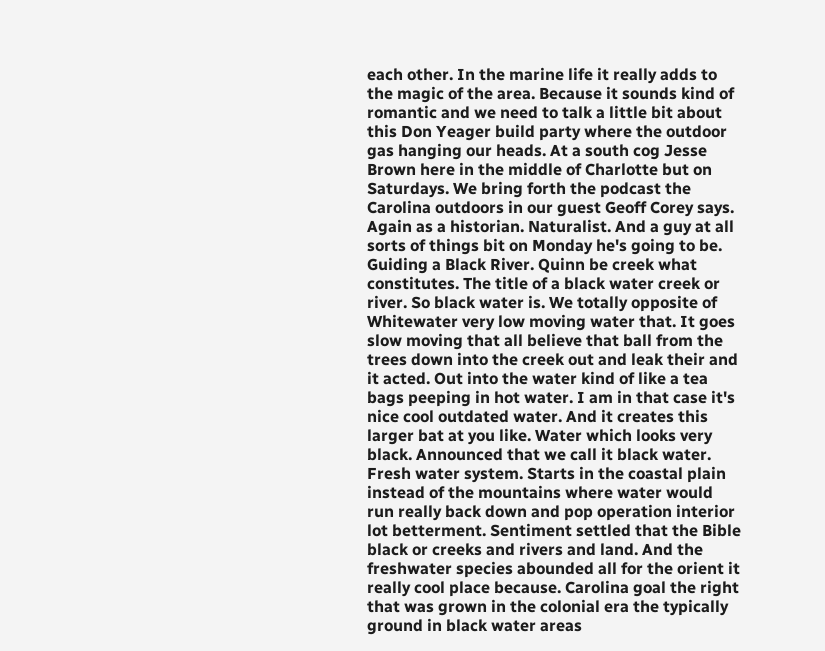each other. In the marine life it really adds to the magic of the area. Because it sounds kind of romantic and we need to talk a little bit about this Don Yeager build party where the outdoor gas hanging our heads. At a south cog Jesse Brown here in the middle of Charlotte but on Saturdays. We bring forth the podcast the Carolina outdoors in our guest Geoff Corey says. Again as a historian. Naturalist. And a guy at all sorts of things bit on Monday he's going to be. Guiding a Black River. Quinn be creek what constitutes. The title of a black water creek or river. So black water is. We totally opposite of Whitewater very low moving water that. It goes slow moving that all believe that ball from the trees down into the creek out and leak their and it acted. Out into the water kind of like a tea bags peeping in hot water. I am in that case it's nice cool outdated water. And it creates this larger bat at you like. Water which looks very black. Announced that we call it black water. Fresh water system. Starts in the coastal plain instead of the mountains where water would run really back down and pop operation interior lot betterment. Sentiment settled that the Bible black or creeks and rivers and land. And the freshwater species abounded all for the orient it really cool place because. Carolina goal the right that was grown in the colonial era the typically ground in black water areas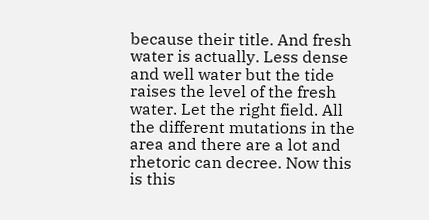because their title. And fresh water is actually. Less dense and well water but the tide raises the level of the fresh water. Let the right field. All the different mutations in the area and there are a lot and rhetoric can decree. Now this is this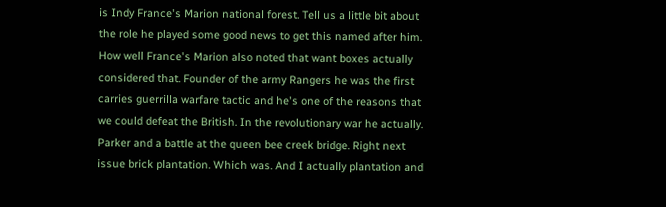is Indy France's Marion national forest. Tell us a little bit about the role he played some good news to get this named after him. How well France's Marion also noted that want boxes actually considered that. Founder of the army Rangers he was the first carries guerrilla warfare tactic and he's one of the reasons that we could defeat the British. In the revolutionary war he actually. Parker and a battle at the queen bee creek bridge. Right next issue brick plantation. Which was. And I actually plantation and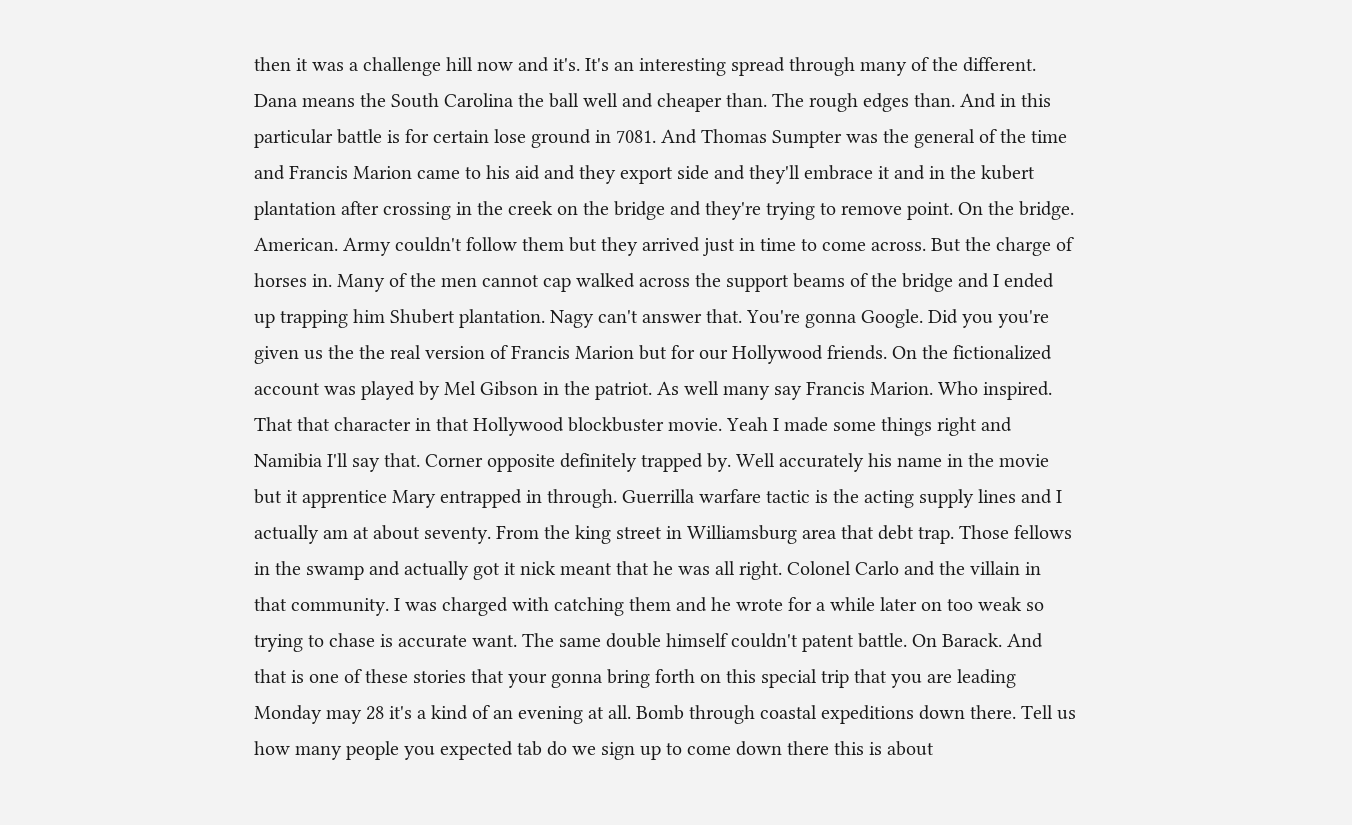then it was a challenge hill now and it's. It's an interesting spread through many of the different. Dana means the South Carolina the ball well and cheaper than. The rough edges than. And in this particular battle is for certain lose ground in 7081. And Thomas Sumpter was the general of the time and Francis Marion came to his aid and they export side and they'll embrace it and in the kubert plantation after crossing in the creek on the bridge and they're trying to remove point. On the bridge. American. Army couldn't follow them but they arrived just in time to come across. But the charge of horses in. Many of the men cannot cap walked across the support beams of the bridge and I ended up trapping him Shubert plantation. Nagy can't answer that. You're gonna Google. Did you you're given us the the real version of Francis Marion but for our Hollywood friends. On the fictionalized account was played by Mel Gibson in the patriot. As well many say Francis Marion. Who inspired. That that character in that Hollywood blockbuster movie. Yeah I made some things right and Namibia I'll say that. Corner opposite definitely trapped by. Well accurately his name in the movie but it apprentice Mary entrapped in through. Guerrilla warfare tactic is the acting supply lines and I actually am at about seventy. From the king street in Williamsburg area that debt trap. Those fellows in the swamp and actually got it nick meant that he was all right. Colonel Carlo and the villain in that community. I was charged with catching them and he wrote for a while later on too weak so trying to chase is accurate want. The same double himself couldn't patent battle. On Barack. And that is one of these stories that your gonna bring forth on this special trip that you are leading Monday may 28 it's a kind of an evening at all. Bomb through coastal expeditions down there. Tell us how many people you expected tab do we sign up to come down there this is about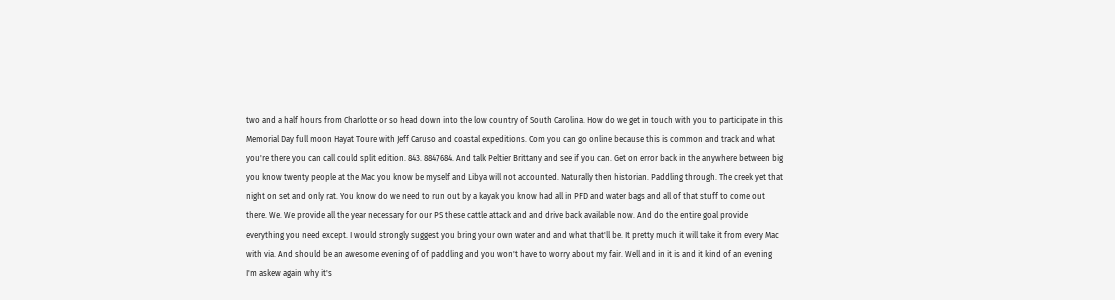two and a half hours from Charlotte or so head down into the low country of South Carolina. How do we get in touch with you to participate in this Memorial Day full moon Hayat Toure with Jeff Caruso and coastal expeditions. Com you can go online because this is common and track and what you're there you can call could split edition. 843. 8847684. And talk Peltier Brittany and see if you can. Get on error back in the anywhere between big you know twenty people at the Mac you know be myself and Libya will not accounted. Naturally then historian. Paddling through. The creek yet that night on set and only rat. You know do we need to run out by a kayak you know had all in PFD and water bags and all of that stuff to come out there. We. We provide all the year necessary for our PS these cattle attack and and drive back available now. And do the entire goal provide everything you need except. I would strongly suggest you bring your own water and and what that'll be. It pretty much it will take it from every Mac with via. And should be an awesome evening of of paddling and you won't have to worry about my fair. Well and in it is and it kind of an evening I'm askew again why it's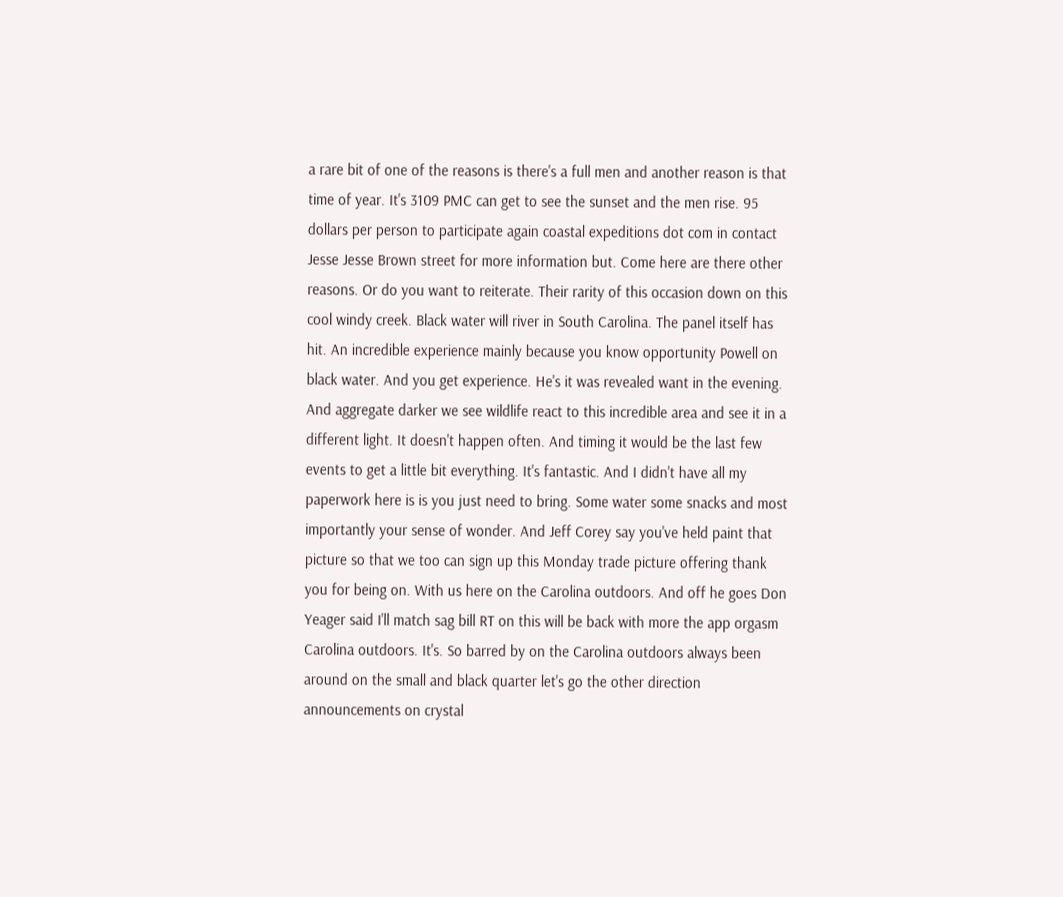a rare bit of one of the reasons is there's a full men and another reason is that time of year. It's 3109 PMC can get to see the sunset and the men rise. 95 dollars per person to participate again coastal expeditions dot com in contact Jesse Jesse Brown street for more information but. Come here are there other reasons. Or do you want to reiterate. Their rarity of this occasion down on this cool windy creek. Black water will river in South Carolina. The panel itself has hit. An incredible experience mainly because you know opportunity Powell on black water. And you get experience. He's it was revealed want in the evening. And aggregate darker we see wildlife react to this incredible area and see it in a different light. It doesn't happen often. And timing it would be the last few events to get a little bit everything. It's fantastic. And I didn't have all my paperwork here is is you just need to bring. Some water some snacks and most importantly your sense of wonder. And Jeff Corey say you've held paint that picture so that we too can sign up this Monday trade picture offering thank you for being on. With us here on the Carolina outdoors. And off he goes Don Yeager said I'll match sag bill RT on this will be back with more the app orgasm Carolina outdoors. It's. So barred by on the Carolina outdoors always been around on the small and black quarter let's go the other direction announcements on crystal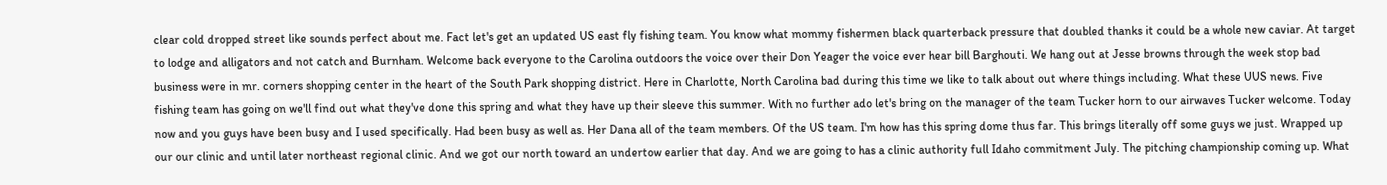clear cold dropped street like sounds perfect about me. Fact let's get an updated US east fly fishing team. You know what mommy fishermen black quarterback pressure that doubled thanks it could be a whole new caviar. At target to lodge and alligators and not catch and Burnham. Welcome back everyone to the Carolina outdoors the voice over their Don Yeager the voice ever hear bill Barghouti. We hang out at Jesse browns through the week stop bad business were in mr. corners shopping center in the heart of the South Park shopping district. Here in Charlotte, North Carolina bad during this time we like to talk about out where things including. What these UUS news. Five fishing team has going on we'll find out what they've done this spring and what they have up their sleeve this summer. With no further ado let's bring on the manager of the team Tucker horn to our airwaves Tucker welcome. Today now and you guys have been busy and I used specifically. Had been busy as well as. Her Dana all of the team members. Of the US team. I'm how has this spring dome thus far. This brings literally off some guys we just. Wrapped up our our clinic and until later northeast regional clinic. And we got our north toward an undertow earlier that day. And we are going to has a clinic authority full Idaho commitment July. The pitching championship coming up. What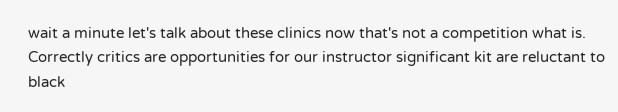wait a minute let's talk about these clinics now that's not a competition what is. Correctly critics are opportunities for our instructor significant kit are reluctant to black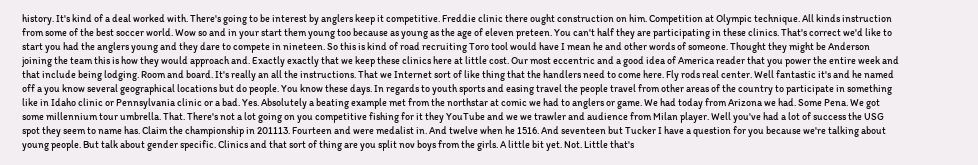history. It's kind of a deal worked with. There's going to be interest by anglers keep it competitive. Freddie clinic there ought construction on him. Competition at Olympic technique. All kinds instruction from some of the best soccer world. Wow so and in your start them young too because as young as the age of eleven preteen. You can't half they are participating in these clinics. That's correct we'd like to start you had the anglers young and they dare to compete in nineteen. So this is kind of road recruiting Toro tool would have I mean he and other words of someone. Thought they might be Anderson joining the team this is how they would approach and. Exactly exactly that we keep these clinics here at little cost. Our most eccentric and a good idea of America reader that you power the entire week and that include being lodging. Room and board. It's really an all the instructions. That we Internet sort of like thing that the handlers need to come here. Fly rods real center. Well fantastic it's and he named off a you know several geographical locations but do people. You know these days. In regards to youth sports and easing travel the people travel from other areas of the country to participate in something like in Idaho clinic or Pennsylvania clinic or a bad. Yes. Absolutely a beating example met from the northstar at comic we had to anglers or game. We had today from Arizona we had. Some Pena. We got some millennium tour umbrella. That. There's not a lot going on you competitive fishing for it they YouTube and we we trawler and audience from Milan player. Well you've had a lot of success the USG spot they seem to name has. Claim the championship in 201113. Fourteen and were medalist in. And twelve when he 1516. And seventeen but Tucker I have a question for you because we're talking about young people. But talk about gender specific. Clinics and that sort of thing are you split nov boys from the girls. A little bit yet. Not. Little that's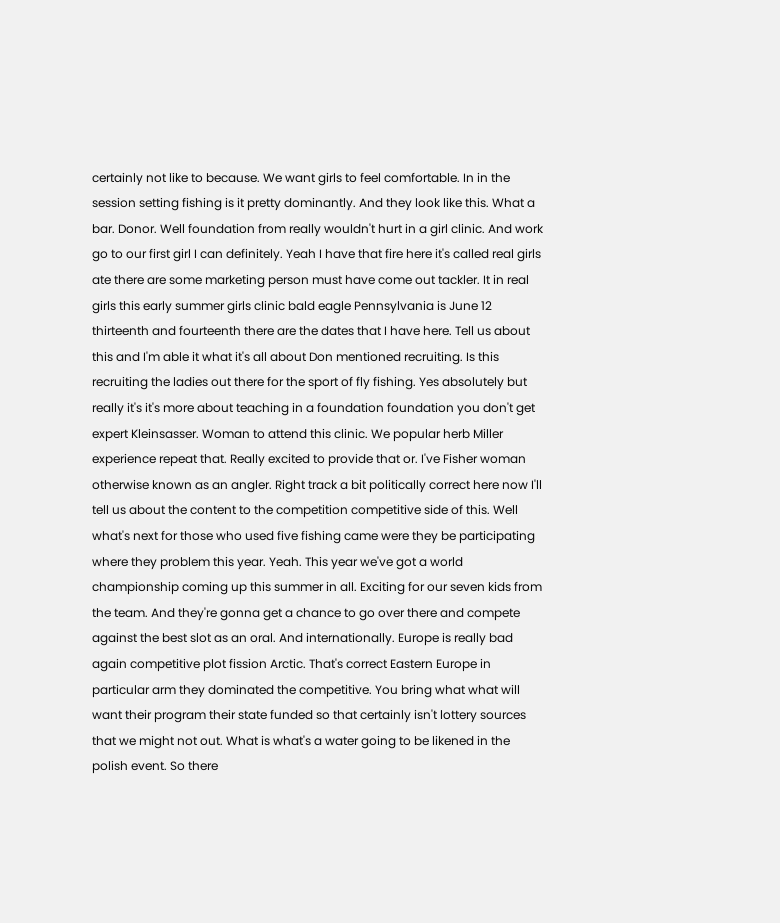certainly not like to because. We want girls to feel comfortable. In in the session setting fishing is it pretty dominantly. And they look like this. What a bar. Donor. Well foundation from really wouldn't hurt in a girl clinic. And work go to our first girl I can definitely. Yeah I have that fire here it's called real girls ate there are some marketing person must have come out tackler. It in real girls this early summer girls clinic bald eagle Pennsylvania is June 12 thirteenth and fourteenth there are the dates that I have here. Tell us about this and I'm able it what it's all about Don mentioned recruiting. Is this recruiting the ladies out there for the sport of fly fishing. Yes absolutely but really it's it's more about teaching in a foundation foundation you don't get expert Kleinsasser. Woman to attend this clinic. We popular herb Miller experience repeat that. Really excited to provide that or. I've Fisher woman otherwise known as an angler. Right track a bit politically correct here now I'll tell us about the content to the competition competitive side of this. Well what's next for those who used five fishing came were they be participating where they problem this year. Yeah. This year we've got a world championship coming up this summer in all. Exciting for our seven kids from the team. And they're gonna get a chance to go over there and compete against the best slot as an oral. And internationally. Europe is really bad again competitive plot fission Arctic. That's correct Eastern Europe in particular arm they dominated the competitive. You bring what what will want their program their state funded so that certainly isn't lottery sources that we might not out. What is what's a water going to be likened in the polish event. So there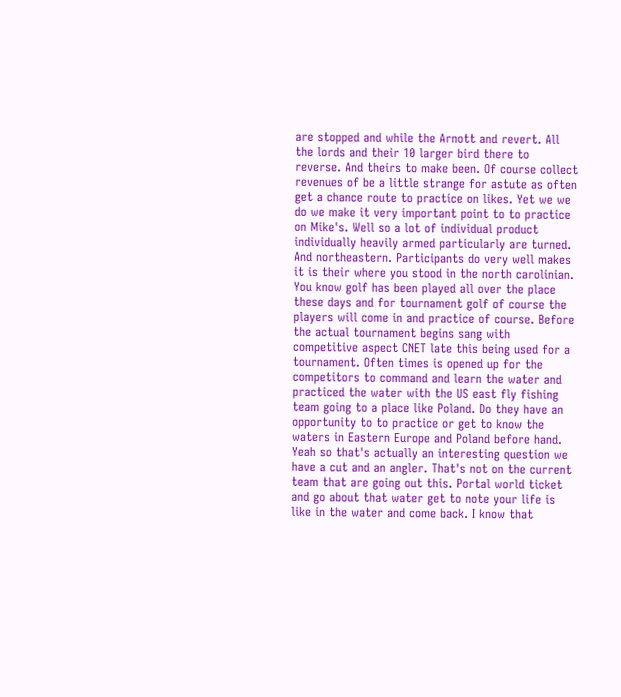are stopped and while the Arnott and revert. All the lords and their 10 larger bird there to reverse. And theirs to make been. Of course collect revenues of be a little strange for astute as often get a chance route to practice on likes. Yet we we do we make it very important point to to practice on Mike's. Well so a lot of individual product individually heavily armed particularly are turned. And northeastern. Participants do very well makes it is their where you stood in the north carolinian. You know golf has been played all over the place these days and for tournament golf of course the players will come in and practice of course. Before the actual tournament begins sang with competitive aspect CNET late this being used for a tournament. Often times is opened up for the competitors to command and learn the water and practiced the water with the US east fly fishing team going to a place like Poland. Do they have an opportunity to to practice or get to know the waters in Eastern Europe and Poland before hand. Yeah so that's actually an interesting question we have a cut and an angler. That's not on the current team that are going out this. Portal world ticket and go about that water get to note your life is like in the water and come back. I know that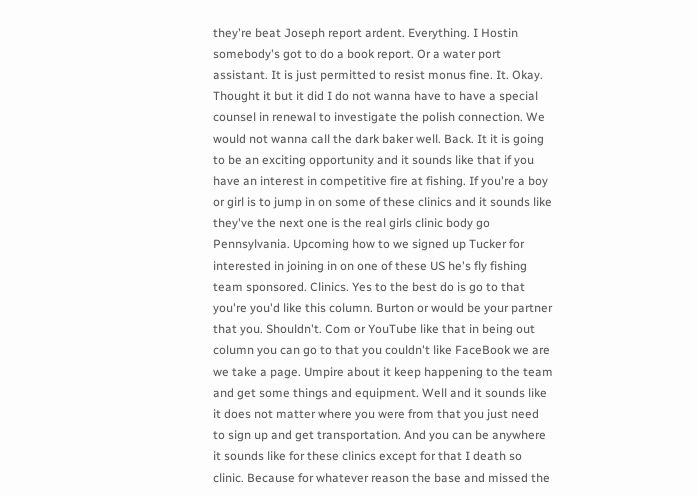they're beat Joseph report ardent. Everything. I Hostin somebody's got to do a book report. Or a water port assistant. It is just permitted to resist monus fine. It. Okay. Thought it but it did I do not wanna have to have a special counsel in renewal to investigate the polish connection. We would not wanna call the dark baker well. Back. It it is going to be an exciting opportunity and it sounds like that if you have an interest in competitive fire at fishing. If you're a boy or girl is to jump in on some of these clinics and it sounds like they've the next one is the real girls clinic body go Pennsylvania. Upcoming how to we signed up Tucker for interested in joining in on one of these US he's fly fishing team sponsored. Clinics. Yes to the best do is go to that you're you'd like this column. Burton or would be your partner that you. Shouldn't. Com or YouTube like that in being out column you can go to that you couldn't like FaceBook we are we take a page. Umpire about it keep happening to the team and get some things and equipment. Well and it sounds like it does not matter where you were from that you just need to sign up and get transportation. And you can be anywhere it sounds like for these clinics except for that I death so clinic. Because for whatever reason the base and missed the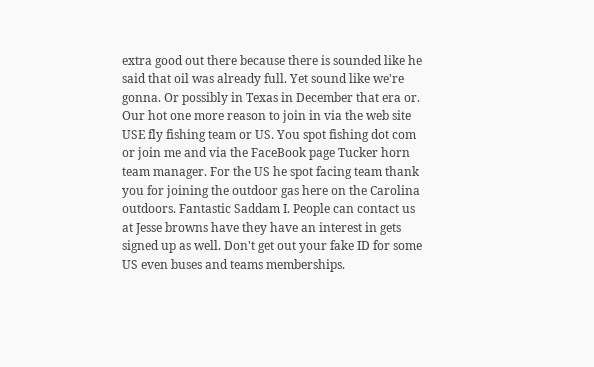extra good out there because there is sounded like he said that oil was already full. Yet sound like we're gonna. Or possibly in Texas in December that era or. Our hot one more reason to join in via the web site USE fly fishing team or US. You spot fishing dot com or join me and via the FaceBook page Tucker horn team manager. For the US he spot facing team thank you for joining the outdoor gas here on the Carolina outdoors. Fantastic Saddam I. People can contact us at Jesse browns have they have an interest in gets signed up as well. Don't get out your fake ID for some US even buses and teams memberships.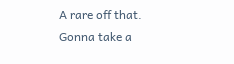A rare off that. Gonna take a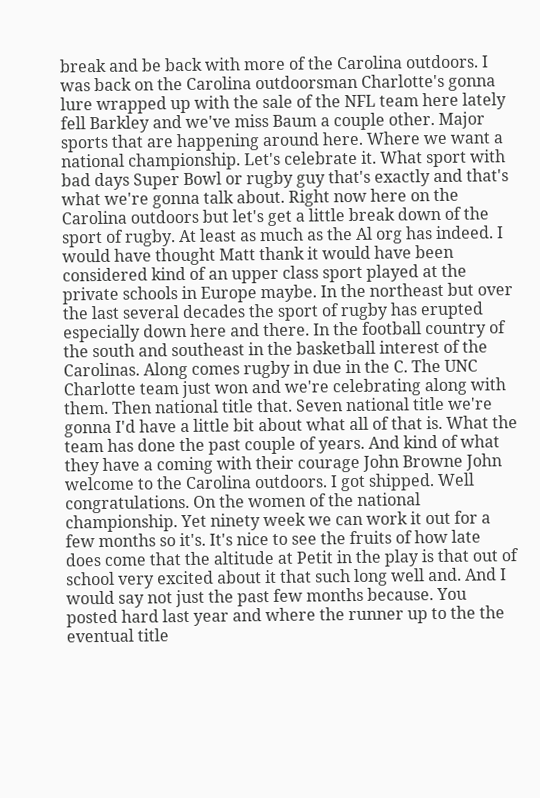break and be back with more of the Carolina outdoors. I was back on the Carolina outdoorsman Charlotte's gonna lure wrapped up with the sale of the NFL team here lately fell Barkley and we've miss Baum a couple other. Major sports that are happening around here. Where we want a national championship. Let's celebrate it. What sport with bad days Super Bowl or rugby guy that's exactly and that's what we're gonna talk about. Right now here on the Carolina outdoors but let's get a little break down of the sport of rugby. At least as much as the Al org has indeed. I would have thought Matt thank it would have been considered kind of an upper class sport played at the private schools in Europe maybe. In the northeast but over the last several decades the sport of rugby has erupted especially down here and there. In the football country of the south and southeast in the basketball interest of the Carolinas. Along comes rugby in due in the C. The UNC Charlotte team just won and we're celebrating along with them. Then national title that. Seven national title we're gonna I'd have a little bit about what all of that is. What the team has done the past couple of years. And kind of what they have a coming with their courage John Browne John welcome to the Carolina outdoors. I got shipped. Well congratulations. On the women of the national championship. Yet ninety week we can work it out for a few months so it's. It's nice to see the fruits of how late does come that the altitude at Petit in the play is that out of school very excited about it that such long well and. And I would say not just the past few months because. You posted hard last year and where the runner up to the the eventual title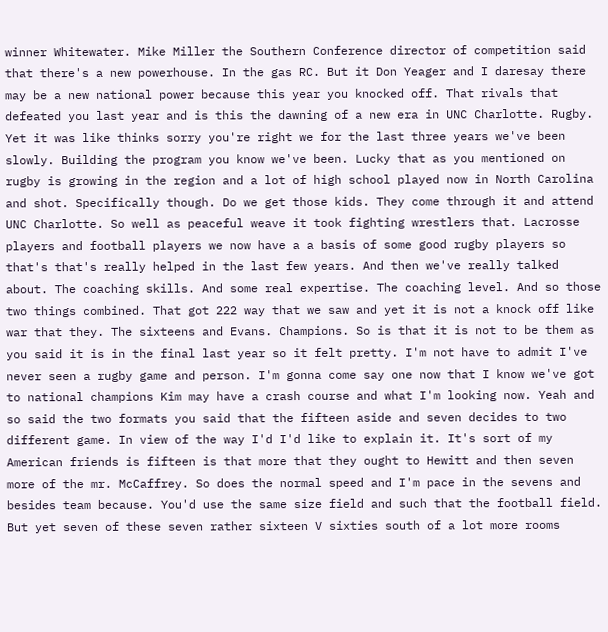winner Whitewater. Mike Miller the Southern Conference director of competition said that there's a new powerhouse. In the gas RC. But it Don Yeager and I daresay there may be a new national power because this year you knocked off. That rivals that defeated you last year and is this the dawning of a new era in UNC Charlotte. Rugby. Yet it was like thinks sorry you're right we for the last three years we've been slowly. Building the program you know we've been. Lucky that as you mentioned on rugby is growing in the region and a lot of high school played now in North Carolina and shot. Specifically though. Do we get those kids. They come through it and attend UNC Charlotte. So well as peaceful weave it took fighting wrestlers that. Lacrosse players and football players we now have a a basis of some good rugby players so that's that's really helped in the last few years. And then we've really talked about. The coaching skills. And some real expertise. The coaching level. And so those two things combined. That got 222 way that we saw and yet it is not a knock off like war that they. The sixteens and Evans. Champions. So is that it is not to be them as you said it is in the final last year so it felt pretty. I'm not have to admit I've never seen a rugby game and person. I'm gonna come say one now that I know we've got to national champions Kim may have a crash course and what I'm looking now. Yeah and so said the two formats you said that the fifteen aside and seven decides to two different game. In view of the way I'd I'd like to explain it. It's sort of my American friends is fifteen is that more that they ought to Hewitt and then seven more of the mr. McCaffrey. So does the normal speed and I'm pace in the sevens and besides team because. You'd use the same size field and such that the football field. But yet seven of these seven rather sixteen V sixties south of a lot more rooms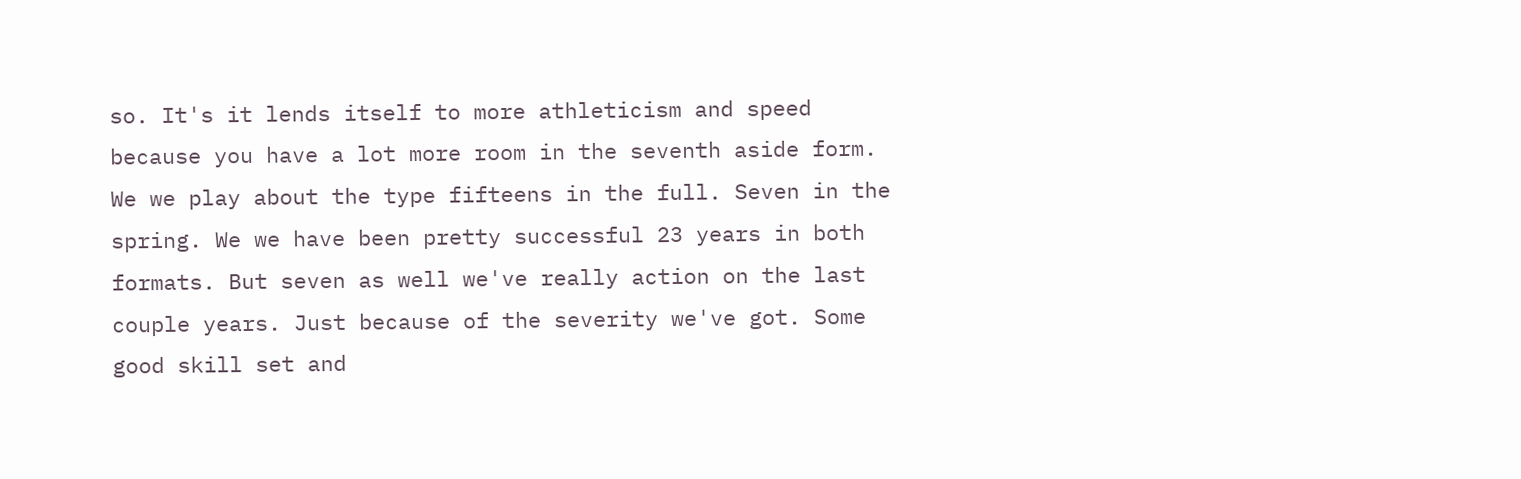so. It's it lends itself to more athleticism and speed because you have a lot more room in the seventh aside form. We we play about the type fifteens in the full. Seven in the spring. We we have been pretty successful 23 years in both formats. But seven as well we've really action on the last couple years. Just because of the severity we've got. Some good skill set and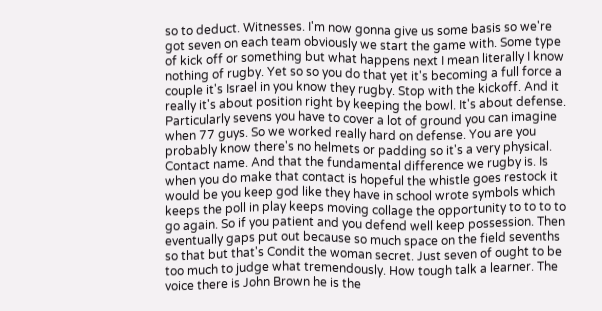so to deduct. Witnesses. I'm now gonna give us some basis so we're got seven on each team obviously we start the game with. Some type of kick off or something but what happens next I mean literally I know nothing of rugby. Yet so so you do that yet it's becoming a full force a couple it's Israel in you know they rugby. Stop with the kickoff. And it really it's about position right by keeping the bowl. It's about defense. Particularly sevens you have to cover a lot of ground you can imagine when 77 guys. So we worked really hard on defense. You are you probably know there's no helmets or padding so it's a very physical. Contact name. And that the fundamental difference we rugby is. Is when you do make that contact is hopeful the whistle goes restock it would be you keep god like they have in school wrote symbols which keeps the poll in play keeps moving collage the opportunity to to to to go again. So if you patient and you defend well keep possession. Then eventually gaps put out because so much space on the field sevenths so that but that's Condit the woman secret. Just seven of ought to be too much to judge what tremendously. How tough talk a learner. The voice there is John Brown he is the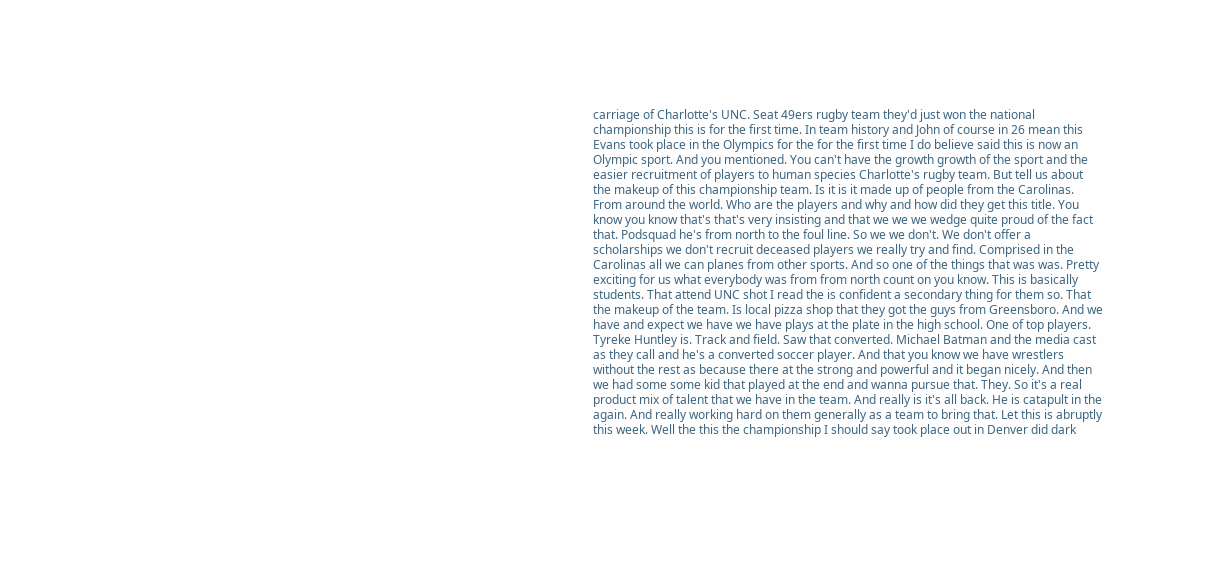carriage of Charlotte's UNC. Seat 49ers rugby team they'd just won the national championship this is for the first time. In team history and John of course in 26 mean this Evans took place in the Olympics for the for the first time I do believe said this is now an Olympic sport. And you mentioned. You can't have the growth growth of the sport and the easier recruitment of players to human species Charlotte's rugby team. But tell us about the makeup of this championship team. Is it is it made up of people from the Carolinas. From around the world. Who are the players and why and how did they get this title. You know you know that's that's very insisting and that we we we wedge quite proud of the fact that. Podsquad he's from north to the foul line. So we we don't. We don't offer a scholarships we don't recruit deceased players we really try and find. Comprised in the Carolinas all we can planes from other sports. And so one of the things that was was. Pretty exciting for us what everybody was from from north count on you know. This is basically students. That attend UNC shot I read the is confident a secondary thing for them so. That the makeup of the team. Is local pizza shop that they got the guys from Greensboro. And we have and expect we have we have plays at the plate in the high school. One of top players. Tyreke Huntley is. Track and field. Saw that converted. Michael Batman and the media cast as they call and he's a converted soccer player. And that you know we have wrestlers without the rest as because there at the strong and powerful and it began nicely. And then we had some some kid that played at the end and wanna pursue that. They. So it's a real product mix of talent that we have in the team. And really is it's all back. He is catapult in the again. And really working hard on them generally as a team to bring that. Let this is abruptly this week. Well the this the championship I should say took place out in Denver did dark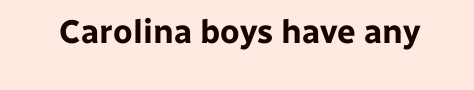Carolina boys have any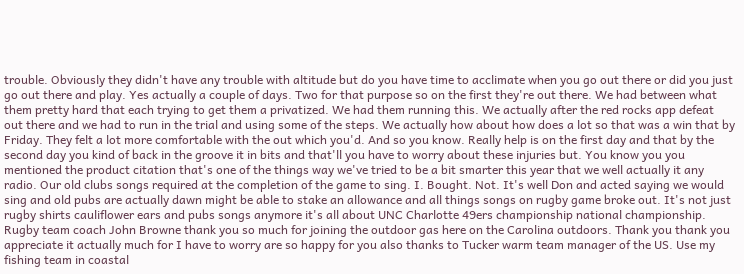trouble. Obviously they didn't have any trouble with altitude but do you have time to acclimate when you go out there or did you just go out there and play. Yes actually a couple of days. Two for that purpose so on the first they're out there. We had between what them pretty hard that each trying to get them a privatized. We had them running this. We actually after the red rocks app defeat out there and we had to run in the trial and using some of the steps. We actually how about how does a lot so that was a win that by Friday. They felt a lot more comfortable with the out which you'd. And so you know. Really help is on the first day and that by the second day you kind of back in the groove it in bits and that'll you have to worry about these injuries but. You know you you mentioned the product citation that's one of the things way we've tried to be a bit smarter this year that we well actually it any radio. Our old clubs songs required at the completion of the game to sing. I. Bought. Not. It's well Don and acted saying we would sing and old pubs are actually dawn might be able to stake an allowance and all things songs on rugby game broke out. It's not just rugby shirts cauliflower ears and pubs songs anymore it's all about UNC Charlotte 49ers championship national championship. Rugby team coach John Browne thank you so much for joining the outdoor gas here on the Carolina outdoors. Thank you thank you appreciate it actually much for I have to worry are so happy for you also thanks to Tucker warm team manager of the US. Use my fishing team in coastal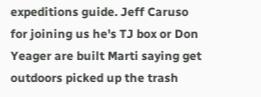expeditions guide. Jeff Caruso for joining us he's TJ box or Don Yeager are built Marti saying get outdoors picked up the trash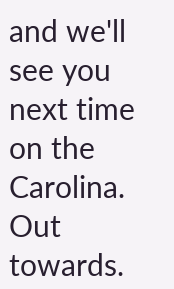and we'll see you next time on the Carolina. Out towards.